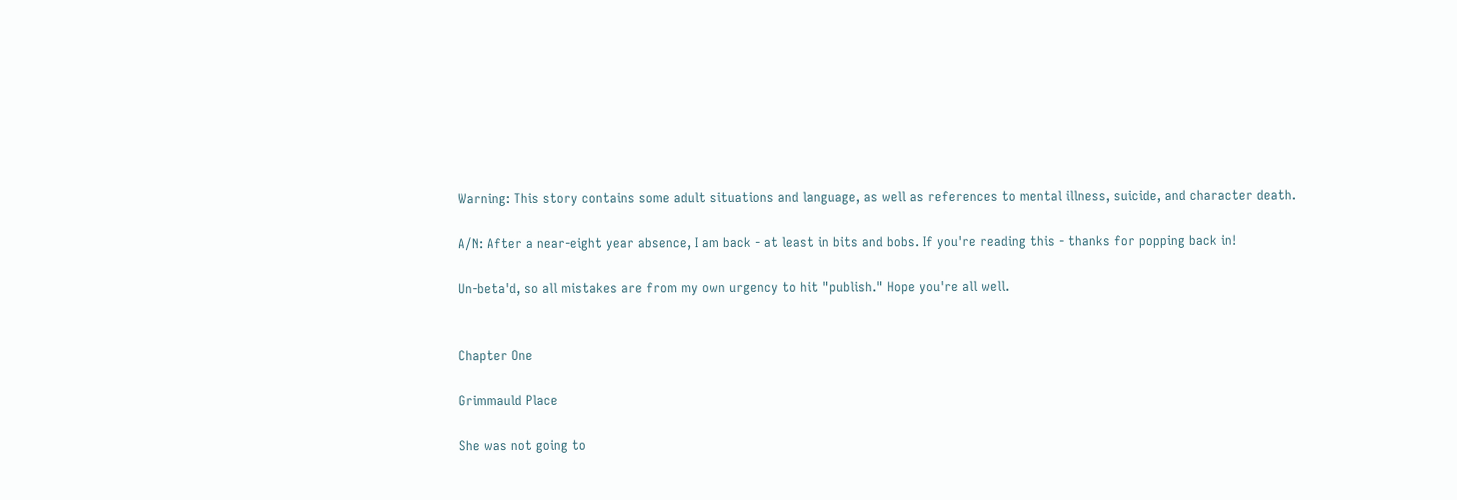Warning: This story contains some adult situations and language, as well as references to mental illness, suicide, and character death.

A/N: After a near-eight year absence, I am back - at least in bits and bobs. If you're reading this - thanks for popping back in!

Un-beta'd, so all mistakes are from my own urgency to hit "publish." Hope you're all well.


Chapter One

Grimmauld Place

She was not going to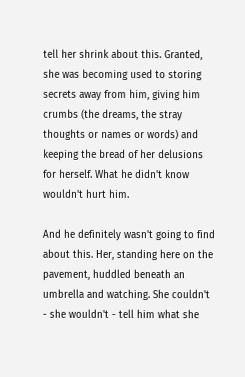tell her shrink about this. Granted, she was becoming used to storing secrets away from him, giving him crumbs (the dreams, the stray thoughts or names or words) and keeping the bread of her delusions for herself. What he didn't know wouldn't hurt him.

And he definitely wasn't going to find about this. Her, standing here on the pavement, huddled beneath an umbrella and watching. She couldn't - she wouldn't - tell him what she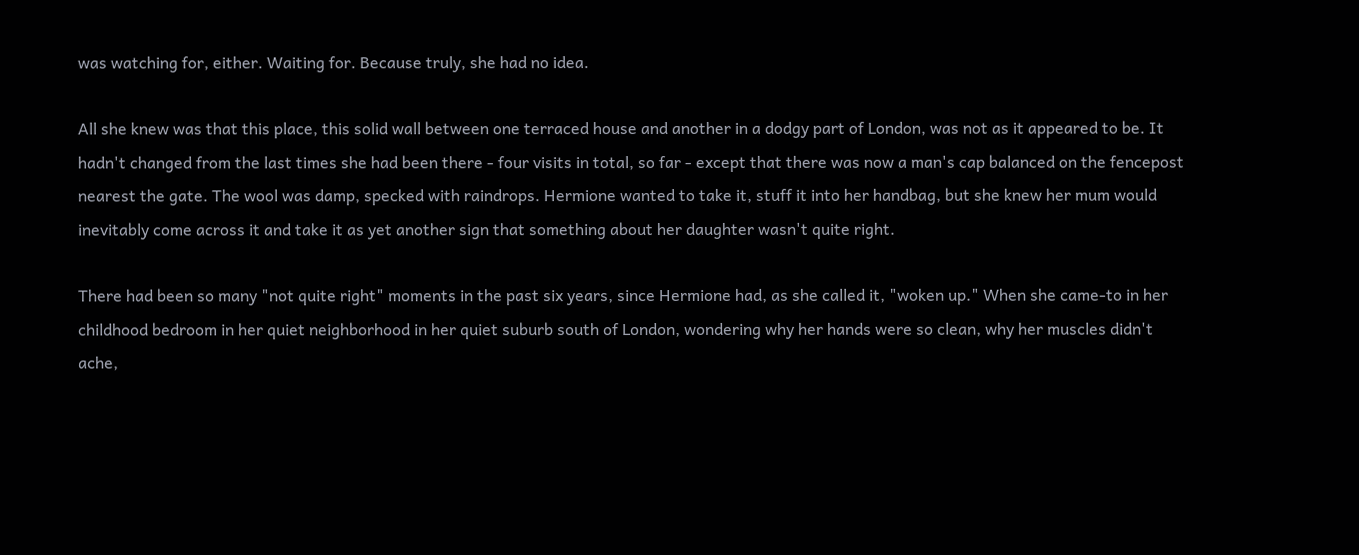was watching for, either. Waiting for. Because truly, she had no idea.

All she knew was that this place, this solid wall between one terraced house and another in a dodgy part of London, was not as it appeared to be. It hadn't changed from the last times she had been there - four visits in total, so far - except that there was now a man's cap balanced on the fencepost nearest the gate. The wool was damp, specked with raindrops. Hermione wanted to take it, stuff it into her handbag, but she knew her mum would inevitably come across it and take it as yet another sign that something about her daughter wasn't quite right.

There had been so many "not quite right" moments in the past six years, since Hermione had, as she called it, "woken up." When she came-to in her childhood bedroom in her quiet neighborhood in her quiet suburb south of London, wondering why her hands were so clean, why her muscles didn't ache,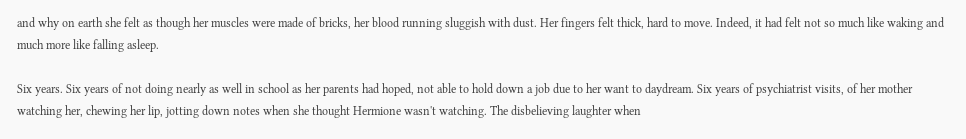and why on earth she felt as though her muscles were made of bricks, her blood running sluggish with dust. Her fingers felt thick, hard to move. Indeed, it had felt not so much like waking and much more like falling asleep.

Six years. Six years of not doing nearly as well in school as her parents had hoped, not able to hold down a job due to her want to daydream. Six years of psychiatrist visits, of her mother watching her, chewing her lip, jotting down notes when she thought Hermione wasn't watching. The disbelieving laughter when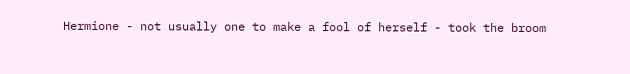Hermione - not usually one to make a fool of herself - took the broom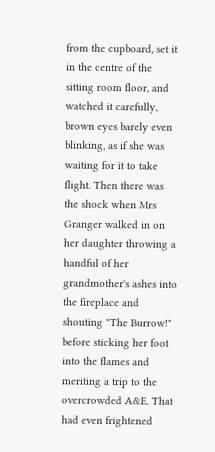from the cupboard, set it in the centre of the sitting room floor, and watched it carefully, brown eyes barely even blinking, as if she was waiting for it to take flight. Then there was the shock when Mrs Granger walked in on her daughter throwing a handful of her grandmother's ashes into the fireplace and shouting "The Burrow!" before sticking her foot into the flames and meriting a trip to the overcrowded A&E. That had even frightened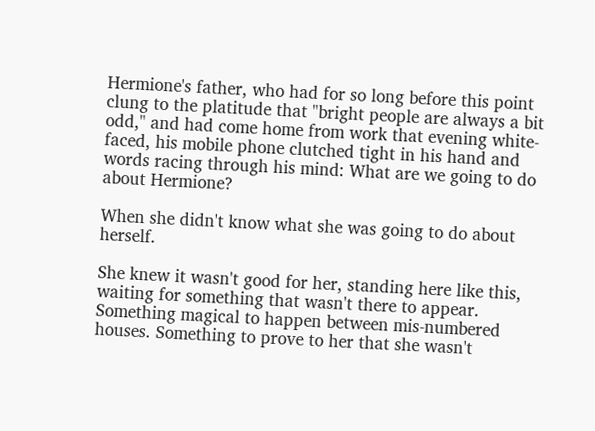Hermione's father, who had for so long before this point clung to the platitude that "bright people are always a bit odd," and had come home from work that evening white-faced, his mobile phone clutched tight in his hand and words racing through his mind: What are we going to do about Hermione?

When she didn't know what she was going to do about herself.

She knew it wasn't good for her, standing here like this, waiting for something that wasn't there to appear. Something magical to happen between mis-numbered houses. Something to prove to her that she wasn't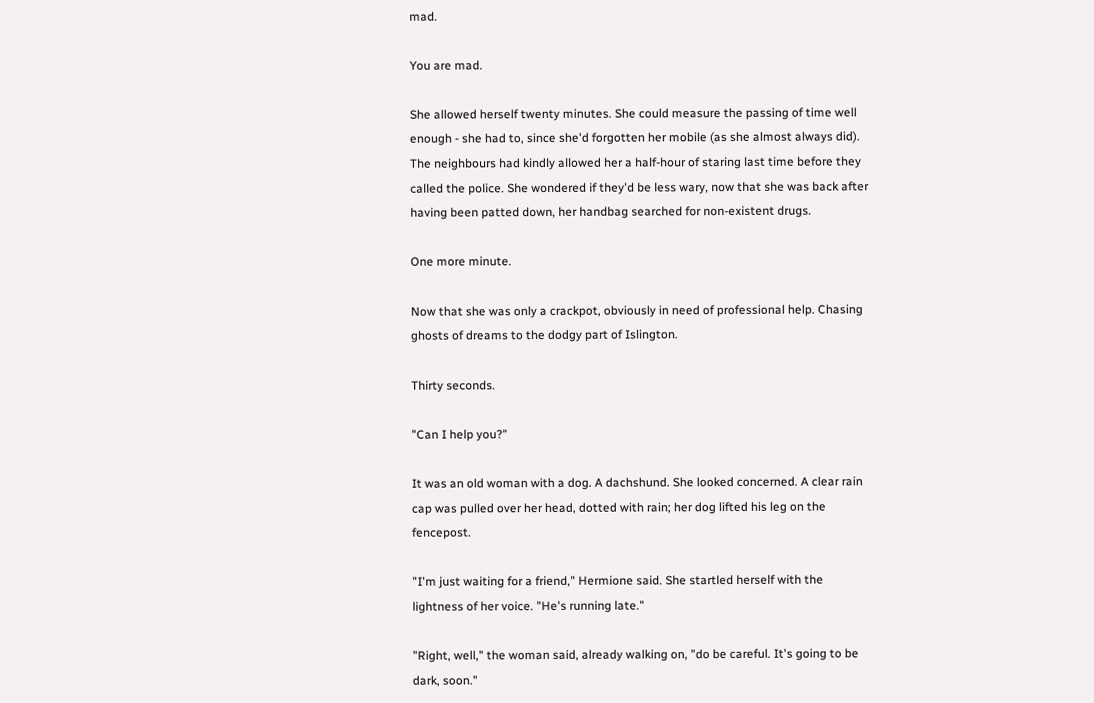mad.

You are mad.

She allowed herself twenty minutes. She could measure the passing of time well enough - she had to, since she'd forgotten her mobile (as she almost always did). The neighbours had kindly allowed her a half-hour of staring last time before they called the police. She wondered if they'd be less wary, now that she was back after having been patted down, her handbag searched for non-existent drugs.

One more minute.

Now that she was only a crackpot, obviously in need of professional help. Chasing ghosts of dreams to the dodgy part of Islington.

Thirty seconds.

"Can I help you?"

It was an old woman with a dog. A dachshund. She looked concerned. A clear rain cap was pulled over her head, dotted with rain; her dog lifted his leg on the fencepost.

"I'm just waiting for a friend," Hermione said. She startled herself with the lightness of her voice. "He's running late."

"Right, well," the woman said, already walking on, "do be careful. It's going to be dark, soon."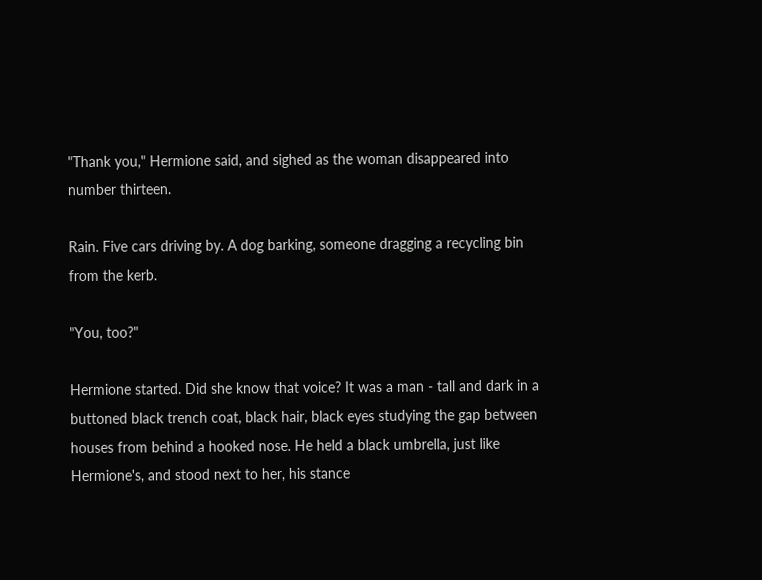"Thank you," Hermione said, and sighed as the woman disappeared into number thirteen.

Rain. Five cars driving by. A dog barking, someone dragging a recycling bin from the kerb.

"You, too?"

Hermione started. Did she know that voice? It was a man - tall and dark in a buttoned black trench coat, black hair, black eyes studying the gap between houses from behind a hooked nose. He held a black umbrella, just like Hermione's, and stood next to her, his stance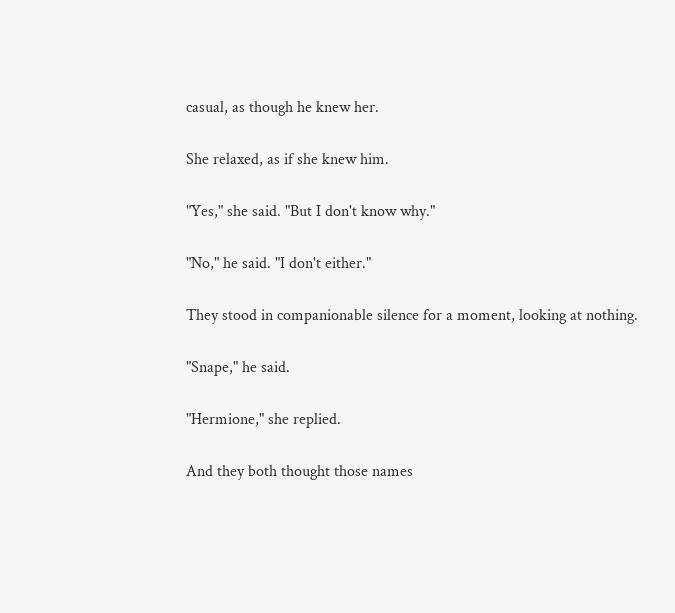casual, as though he knew her.

She relaxed, as if she knew him.

"Yes," she said. "But I don't know why."

"No," he said. "I don't either."

They stood in companionable silence for a moment, looking at nothing.

"Snape," he said.

"Hermione," she replied.

And they both thought those names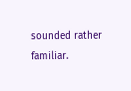sounded rather familiar.